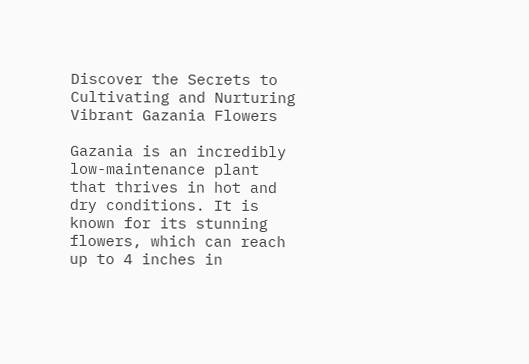Discover the Secrets to Cultivating and Nurturing Vibrant Gazania Flowers

Gazania is an incredibly low-maintenance plant that thrives in hot and dry conditions. It is known for its stunning flowers, which can reach up to 4 inches in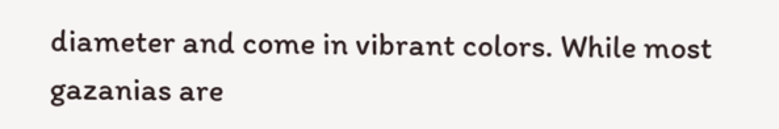diameter and come in vibrant colors. While most gazanias are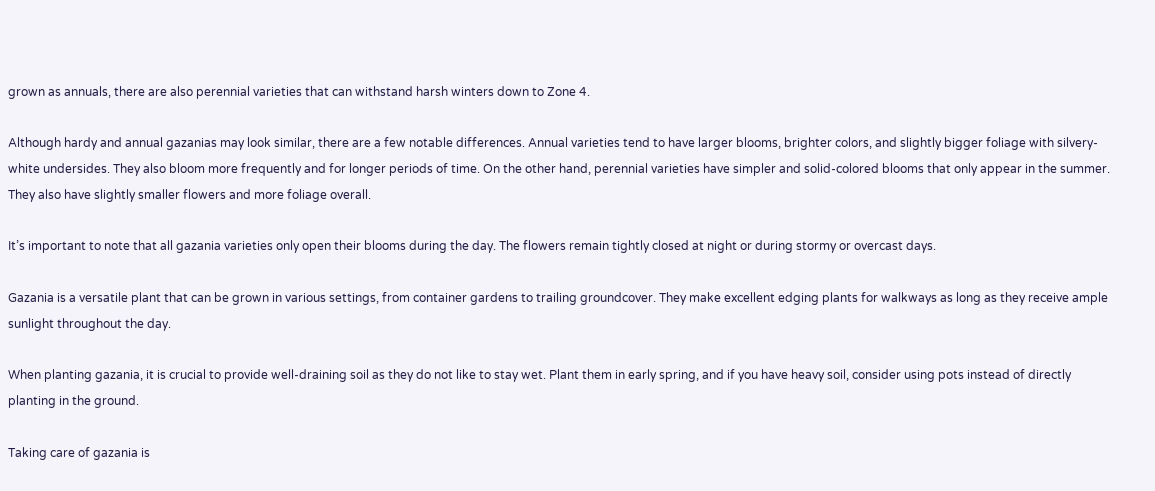grown as annuals, there are also perennial varieties that can withstand harsh winters down to Zone 4.

Although hardy and annual gazanias may look similar, there are a few notable differences. Annual varieties tend to have larger blooms, brighter colors, and slightly bigger foliage with silvery-white undersides. They also bloom more frequently and for longer periods of time. On the other hand, perennial varieties have simpler and solid-colored blooms that only appear in the summer. They also have slightly smaller flowers and more foliage overall.

It’s important to note that all gazania varieties only open their blooms during the day. The flowers remain tightly closed at night or during stormy or overcast days.

Gazania is a versatile plant that can be grown in various settings, from container gardens to trailing groundcover. They make excellent edging plants for walkways as long as they receive ample sunlight throughout the day.

When planting gazania, it is crucial to provide well-draining soil as they do not like to stay wet. Plant them in early spring, and if you have heavy soil, consider using pots instead of directly planting in the ground.

Taking care of gazania is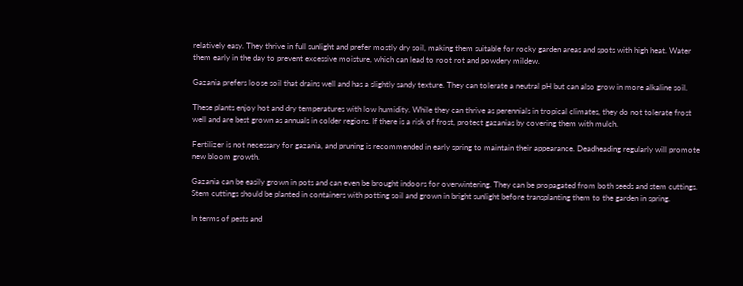relatively easy. They thrive in full sunlight and prefer mostly dry soil, making them suitable for rocky garden areas and spots with high heat. Water them early in the day to prevent excessive moisture, which can lead to root rot and powdery mildew.

Gazania prefers loose soil that drains well and has a slightly sandy texture. They can tolerate a neutral pH but can also grow in more alkaline soil.

These plants enjoy hot and dry temperatures with low humidity. While they can thrive as perennials in tropical climates, they do not tolerate frost well and are best grown as annuals in colder regions. If there is a risk of frost, protect gazanias by covering them with mulch.

Fertilizer is not necessary for gazania, and pruning is recommended in early spring to maintain their appearance. Deadheading regularly will promote new bloom growth.

Gazania can be easily grown in pots and can even be brought indoors for overwintering. They can be propagated from both seeds and stem cuttings. Stem cuttings should be planted in containers with potting soil and grown in bright sunlight before transplanting them to the garden in spring.

In terms of pests and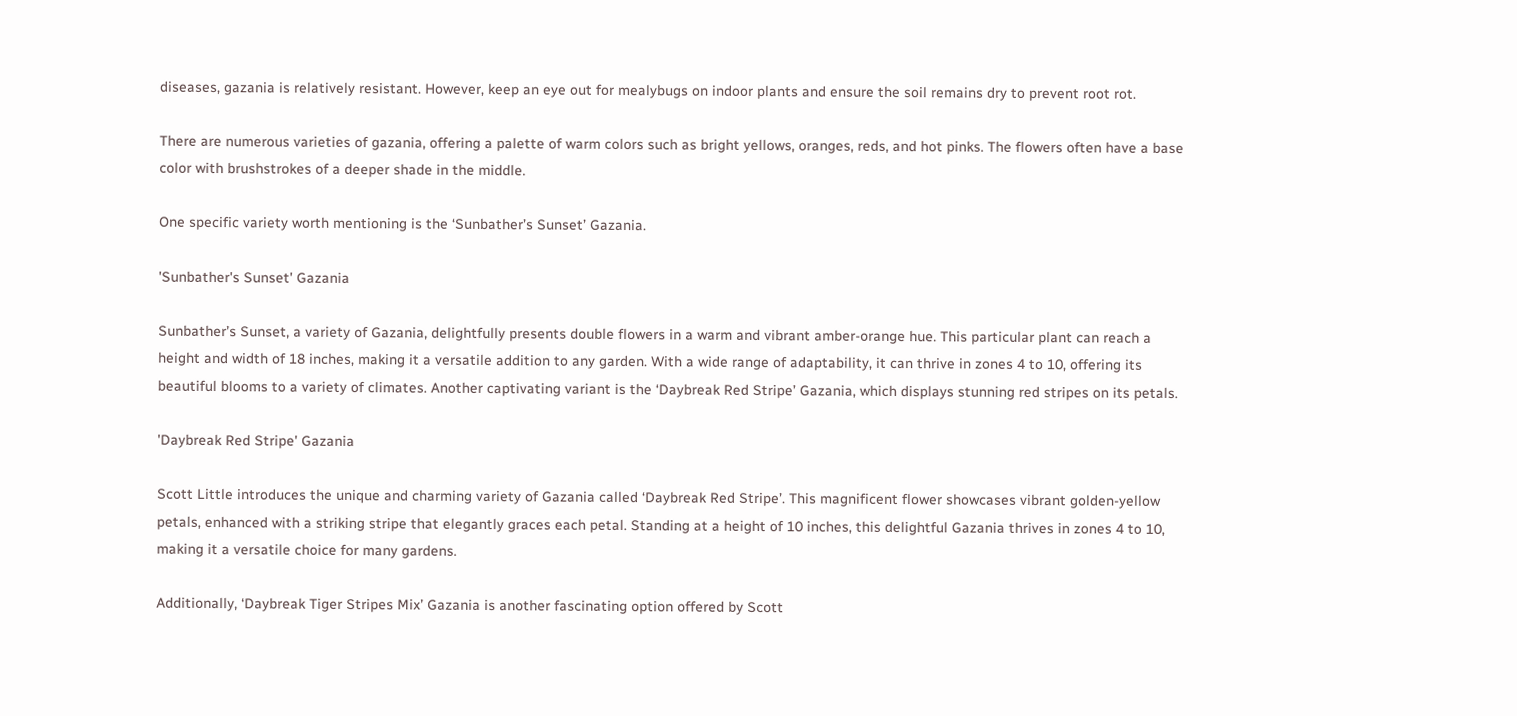diseases, gazania is relatively resistant. However, keep an eye out for mealybugs on indoor plants and ensure the soil remains dry to prevent root rot.

There are numerous varieties of gazania, offering a palette of warm colors such as bright yellows, oranges, reds, and hot pinks. The flowers often have a base color with brushstrokes of a deeper shade in the middle.

One specific variety worth mentioning is the ‘Sunbather’s Sunset’ Gazania.

'Sunbather's Sunset' Gazania

Sunbather’s Sunset, a variety of Gazania, delightfully presents double flowers in a warm and vibrant amber-orange hue. This particular plant can reach a height and width of 18 inches, making it a versatile addition to any garden. With a wide range of adaptability, it can thrive in zones 4 to 10, offering its beautiful blooms to a variety of climates. Another captivating variant is the ‘Daybreak Red Stripe’ Gazania, which displays stunning red stripes on its petals.

'Daybreak Red Stripe' Gazania

Scott Little introduces the unique and charming variety of Gazania called ‘Daybreak Red Stripe’. This magnificent flower showcases vibrant golden-yellow petals, enhanced with a striking stripe that elegantly graces each petal. Standing at a height of 10 inches, this delightful Gazania thrives in zones 4 to 10, making it a versatile choice for many gardens.

Additionally, ‘Daybreak Tiger Stripes Mix’ Gazania is another fascinating option offered by Scott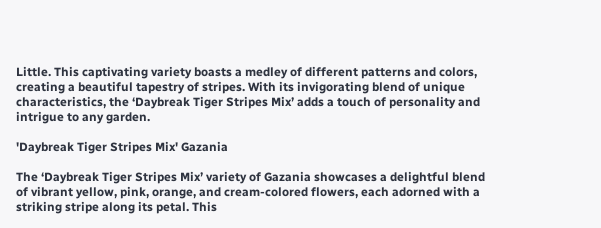Little. This captivating variety boasts a medley of different patterns and colors, creating a beautiful tapestry of stripes. With its invigorating blend of unique characteristics, the ‘Daybreak Tiger Stripes Mix’ adds a touch of personality and intrigue to any garden.

'Daybreak Tiger Stripes Mix' Gazania

The ‘Daybreak Tiger Stripes Mix’ variety of Gazania showcases a delightful blend of vibrant yellow, pink, orange, and cream-colored flowers, each adorned with a striking stripe along its petal. This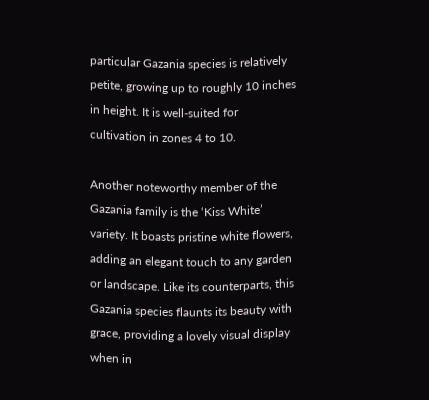particular Gazania species is relatively petite, growing up to roughly 10 inches in height. It is well-suited for cultivation in zones 4 to 10.

Another noteworthy member of the Gazania family is the ‘Kiss White’ variety. It boasts pristine white flowers, adding an elegant touch to any garden or landscape. Like its counterparts, this Gazania species flaunts its beauty with grace, providing a lovely visual display when in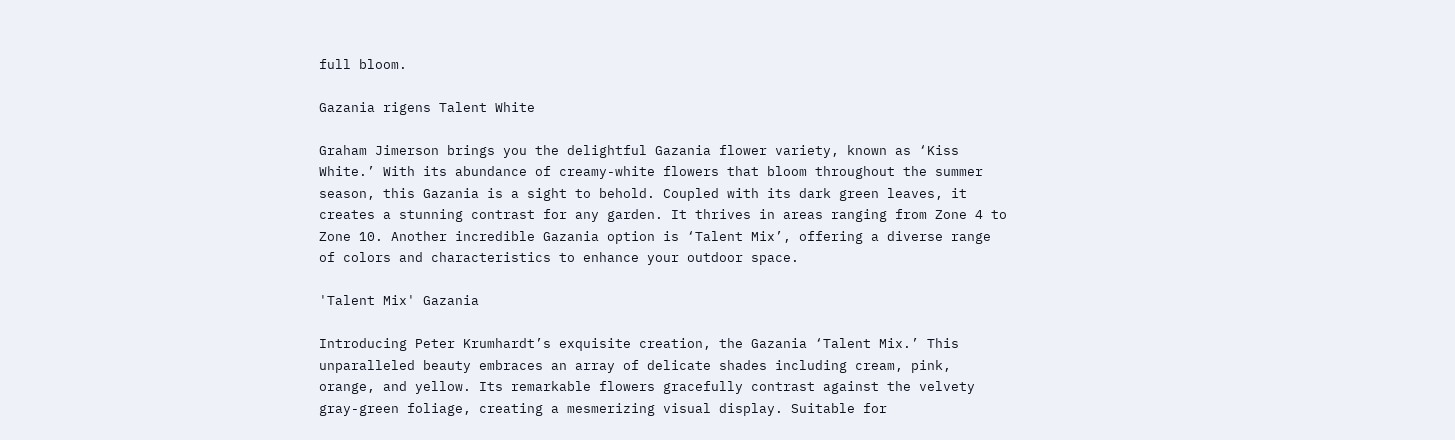full bloom.

Gazania rigens Talent White

Graham Jimerson brings you the delightful Gazania flower variety, known as ‘Kiss White.’ With its abundance of creamy-white flowers that bloom throughout the summer season, this Gazania is a sight to behold. Coupled with its dark green leaves, it creates a stunning contrast for any garden. It thrives in areas ranging from Zone 4 to Zone 10. Another incredible Gazania option is ‘Talent Mix’, offering a diverse range of colors and characteristics to enhance your outdoor space.

'Talent Mix' Gazania

Introducing Peter Krumhardt’s exquisite creation, the Gazania ‘Talent Mix.’ This unparalleled beauty embraces an array of delicate shades including cream, pink, orange, and yellow. Its remarkable flowers gracefully contrast against the velvety gray-green foliage, creating a mesmerizing visual display. Suitable for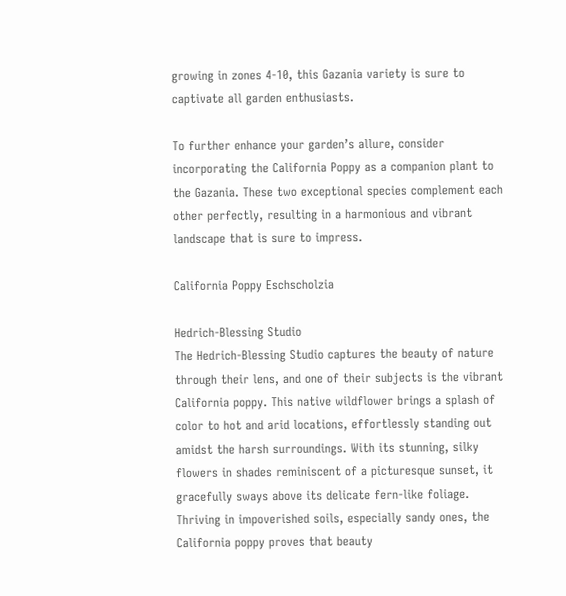growing in zones 4-10, this Gazania variety is sure to captivate all garden enthusiasts.

To further enhance your garden’s allure, consider incorporating the California Poppy as a companion plant to the Gazania. These two exceptional species complement each other perfectly, resulting in a harmonious and vibrant landscape that is sure to impress.

California Poppy Eschscholzia

Hedrich-Blessing Studio
The Hedrich-Blessing Studio captures the beauty of nature through their lens, and one of their subjects is the vibrant California poppy. This native wildflower brings a splash of color to hot and arid locations, effortlessly standing out amidst the harsh surroundings. With its stunning, silky flowers in shades reminiscent of a picturesque sunset, it gracefully sways above its delicate fern-like foliage. Thriving in impoverished soils, especially sandy ones, the California poppy proves that beauty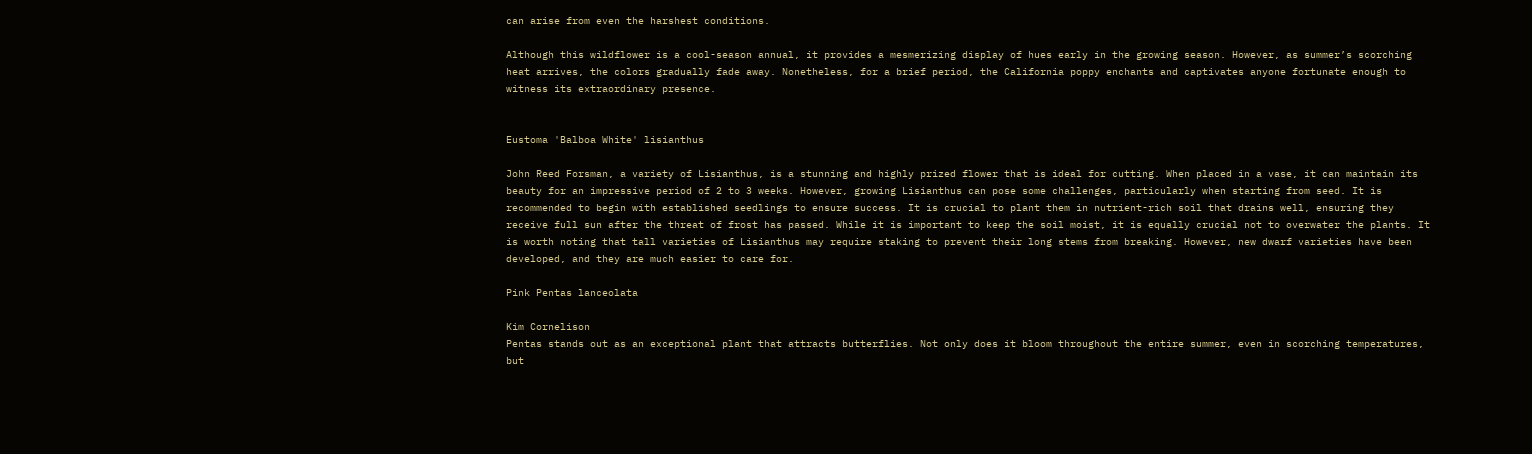can arise from even the harshest conditions.

Although this wildflower is a cool-season annual, it provides a mesmerizing display of hues early in the growing season. However, as summer’s scorching heat arrives, the colors gradually fade away. Nonetheless, for a brief period, the California poppy enchants and captivates anyone fortunate enough to witness its extraordinary presence.


Eustoma 'Balboa White' lisianthus

John Reed Forsman, a variety of Lisianthus, is a stunning and highly prized flower that is ideal for cutting. When placed in a vase, it can maintain its beauty for an impressive period of 2 to 3 weeks. However, growing Lisianthus can pose some challenges, particularly when starting from seed. It is recommended to begin with established seedlings to ensure success. It is crucial to plant them in nutrient-rich soil that drains well, ensuring they receive full sun after the threat of frost has passed. While it is important to keep the soil moist, it is equally crucial not to overwater the plants. It is worth noting that tall varieties of Lisianthus may require staking to prevent their long stems from breaking. However, new dwarf varieties have been developed, and they are much easier to care for.

Pink Pentas lanceolata

Kim Cornelison
Pentas stands out as an exceptional plant that attracts butterflies. Not only does it bloom throughout the entire summer, even in scorching temperatures, but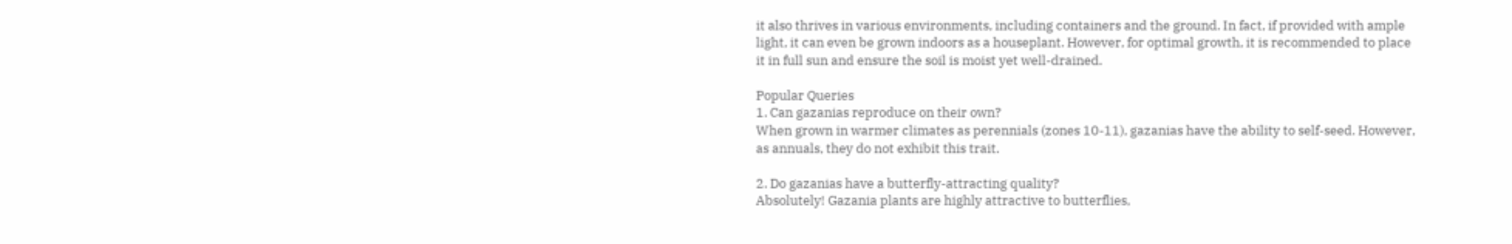it also thrives in various environments, including containers and the ground. In fact, if provided with ample light, it can even be grown indoors as a houseplant. However, for optimal growth, it is recommended to place it in full sun and ensure the soil is moist yet well-drained.

Popular Queries
1. Can gazanias reproduce on their own?
When grown in warmer climates as perennials (zones 10-11), gazanias have the ability to self-seed. However, as annuals, they do not exhibit this trait.

2. Do gazanias have a butterfly-attracting quality?
Absolutely! Gazania plants are highly attractive to butterflies,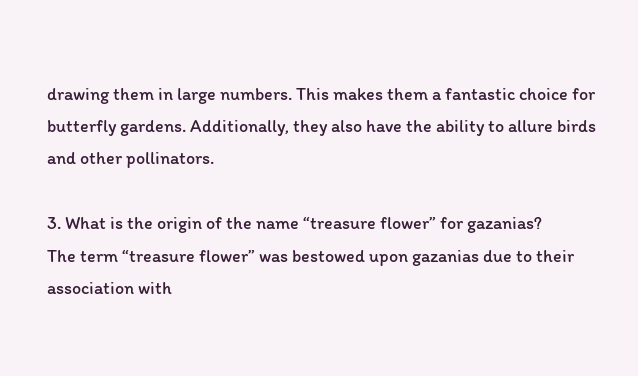drawing them in large numbers. This makes them a fantastic choice for butterfly gardens. Additionally, they also have the ability to allure birds and other pollinators.

3. What is the origin of the name “treasure flower” for gazanias?
The term “treasure flower” was bestowed upon gazanias due to their association with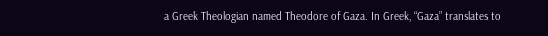a Greek Theologian named Theodore of Gaza. In Greek, “Gaza” translates to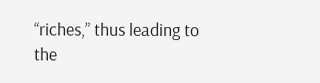“riches,” thus leading to the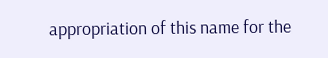appropriation of this name for the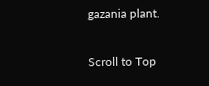gazania plant.

Scroll to Top